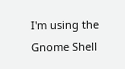I'm using the Gnome Shell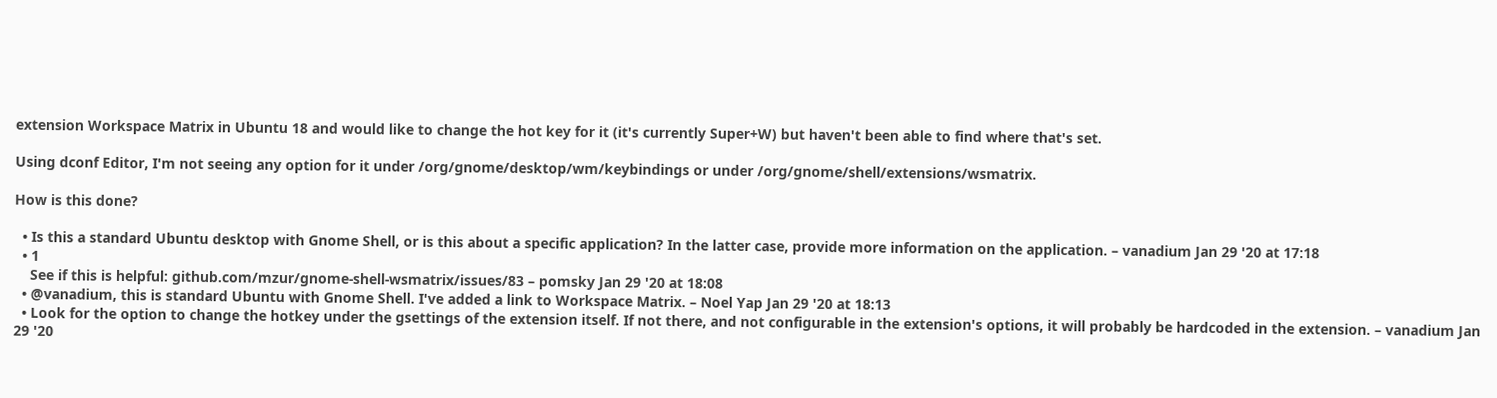extension Workspace Matrix in Ubuntu 18 and would like to change the hot key for it (it's currently Super+W) but haven't been able to find where that's set.

Using dconf Editor, I'm not seeing any option for it under /org/gnome/desktop/wm/keybindings or under /org/gnome/shell/extensions/wsmatrix.

How is this done?

  • Is this a standard Ubuntu desktop with Gnome Shell, or is this about a specific application? In the latter case, provide more information on the application. – vanadium Jan 29 '20 at 17:18
  • 1
    See if this is helpful: github.com/mzur/gnome-shell-wsmatrix/issues/83 – pomsky Jan 29 '20 at 18:08
  • @vanadium, this is standard Ubuntu with Gnome Shell. I've added a link to Workspace Matrix. – Noel Yap Jan 29 '20 at 18:13
  • Look for the option to change the hotkey under the gsettings of the extension itself. If not there, and not configurable in the extension's options, it will probably be hardcoded in the extension. – vanadium Jan 29 '20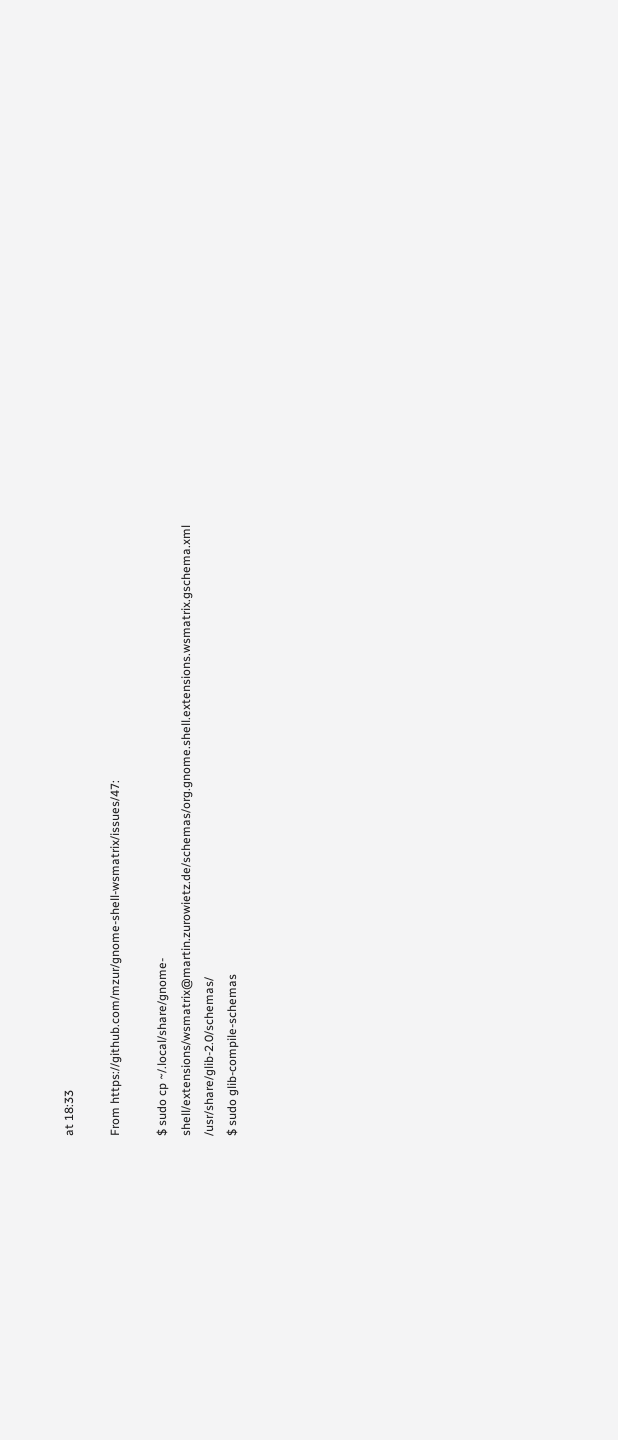at 18:33

From https://github.com/mzur/gnome-shell-wsmatrix/issues/47:

$ sudo cp ~/.local/share/gnome-shell/extensions/wsmatrix@martin.zurowietz.de/schemas/org.gnome.shell.extensions.wsmatrix.gschema.xml  /usr/share/glib-2.0/schemas/
$ sudo glib-compile-schemas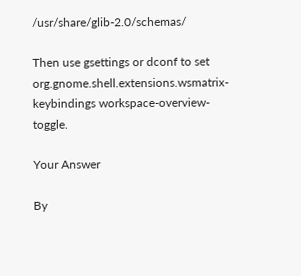/usr/share/glib-2.0/schemas/

Then use gsettings or dconf to set org.gnome.shell.extensions.wsmatrix-keybindings workspace-overview-toggle.

Your Answer

By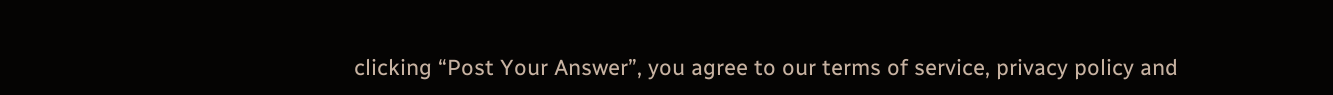clicking “Post Your Answer”, you agree to our terms of service, privacy policy and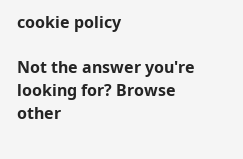cookie policy

Not the answer you're looking for? Browse other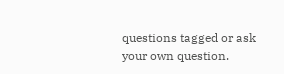questions tagged or ask your own question.